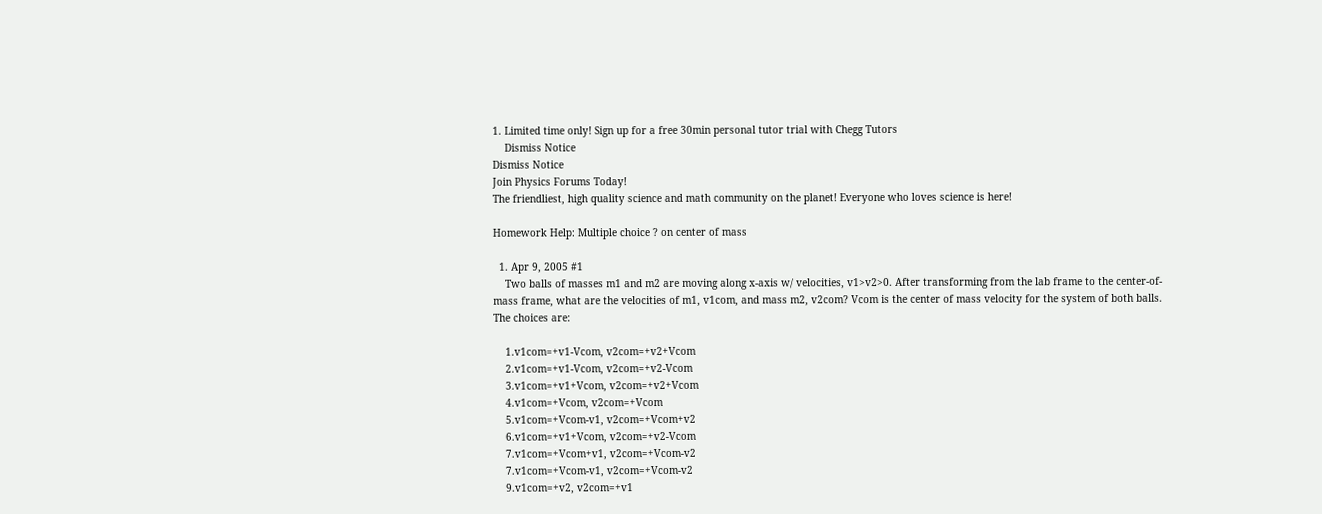1. Limited time only! Sign up for a free 30min personal tutor trial with Chegg Tutors
    Dismiss Notice
Dismiss Notice
Join Physics Forums Today!
The friendliest, high quality science and math community on the planet! Everyone who loves science is here!

Homework Help: Multiple choice ? on center of mass

  1. Apr 9, 2005 #1
    Two balls of masses m1 and m2 are moving along x-axis w/ velocities, v1>v2>0. After transforming from the lab frame to the center-of-mass frame, what are the velocities of m1, v1com, and mass m2, v2com? Vcom is the center of mass velocity for the system of both balls. The choices are:

    1.v1com=+v1-Vcom, v2com=+v2+Vcom
    2.v1com=+v1-Vcom, v2com=+v2-Vcom
    3.v1com=+v1+Vcom, v2com=+v2+Vcom
    4.v1com=+Vcom, v2com=+Vcom
    5.v1com=+Vcom-v1, v2com=+Vcom+v2
    6.v1com=+v1+Vcom, v2com=+v2-Vcom
    7.v1com=+Vcom+v1, v2com=+Vcom-v2
    7.v1com=+Vcom-v1, v2com=+Vcom-v2
    9.v1com=+v2, v2com=+v1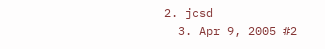2. jcsd
  3. Apr 9, 2005 #2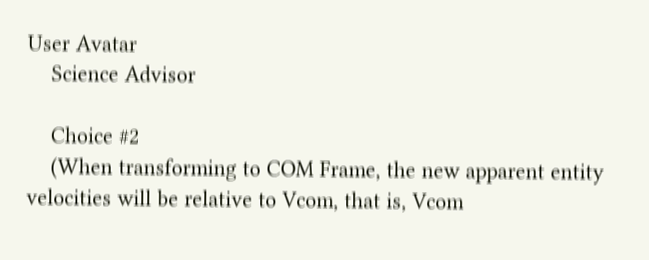User Avatar
    Science Advisor

    Choice #2
    (When transforming to COM Frame, the new apparent entity velocities will be relative to Vcom, that is, Vcom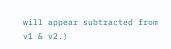will appear subtracted from v1 & v2.)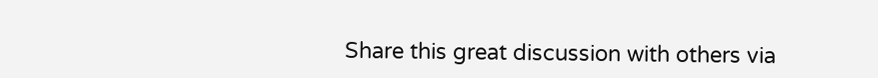Share this great discussion with others via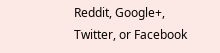Reddit, Google+, Twitter, or Facebook